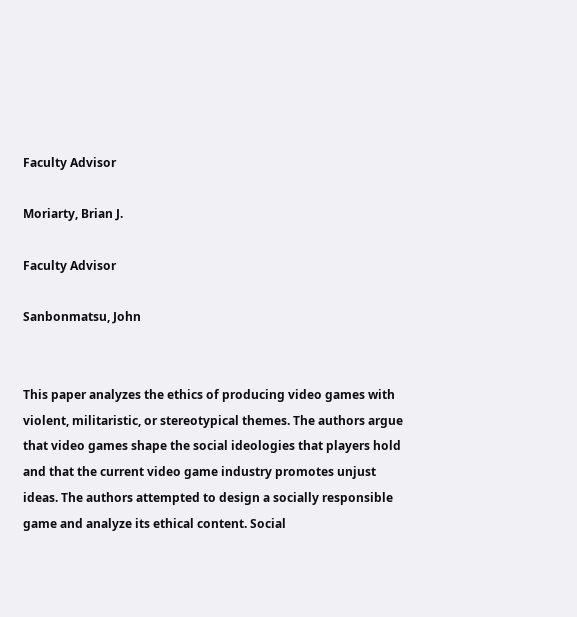Faculty Advisor

Moriarty, Brian J.

Faculty Advisor

Sanbonmatsu, John


This paper analyzes the ethics of producing video games with violent, militaristic, or stereotypical themes. The authors argue that video games shape the social ideologies that players hold and that the current video game industry promotes unjust ideas. The authors attempted to design a socially responsible game and analyze its ethical content. Social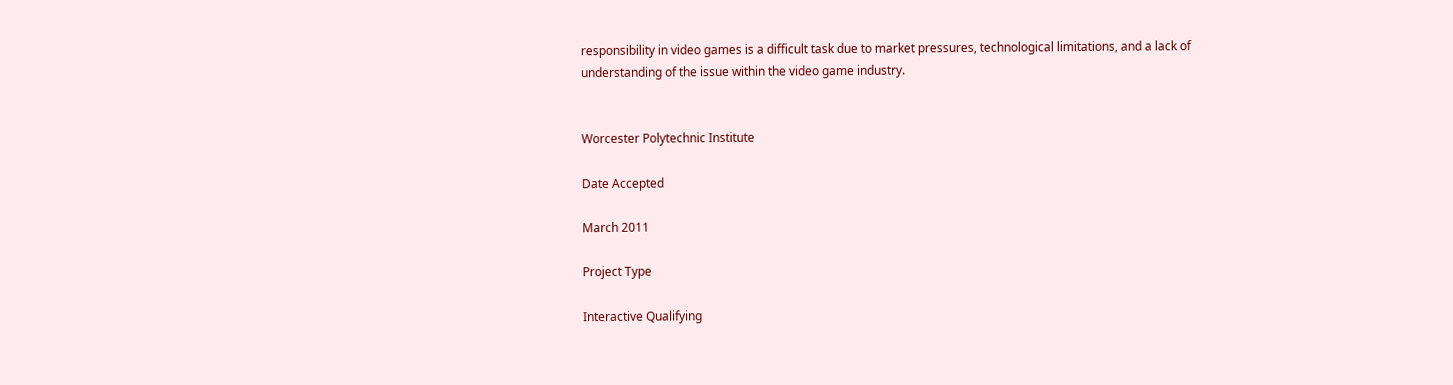responsibility in video games is a difficult task due to market pressures, technological limitations, and a lack of understanding of the issue within the video game industry.


Worcester Polytechnic Institute

Date Accepted

March 2011

Project Type

Interactive Qualifying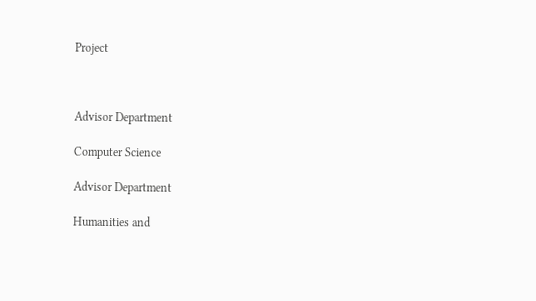Project



Advisor Department

Computer Science

Advisor Department

Humanities and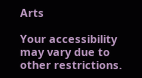Arts

Your accessibility may vary due to other restrictions.